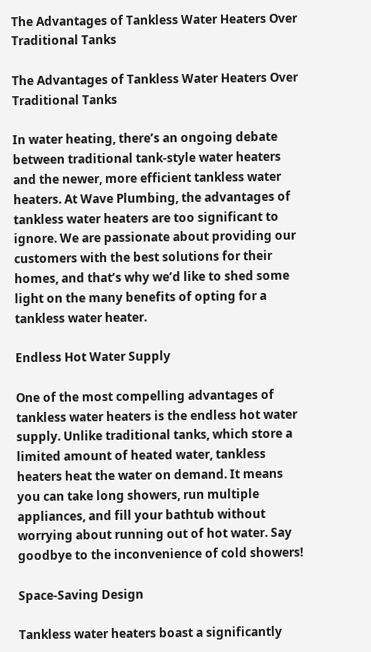The Advantages of Tankless Water Heaters Over Traditional Tanks

The Advantages of Tankless Water Heaters Over Traditional Tanks

In water heating, there’s an ongoing debate between traditional tank-style water heaters and the newer, more efficient tankless water heaters. At Wave Plumbing, the advantages of tankless water heaters are too significant to ignore. We are passionate about providing our customers with the best solutions for their homes, and that’s why we’d like to shed some light on the many benefits of opting for a tankless water heater.

Endless Hot Water Supply

One of the most compelling advantages of tankless water heaters is the endless hot water supply. Unlike traditional tanks, which store a limited amount of heated water, tankless heaters heat the water on demand. It means you can take long showers, run multiple appliances, and fill your bathtub without worrying about running out of hot water. Say goodbye to the inconvenience of cold showers!

Space-Saving Design

Tankless water heaters boast a significantly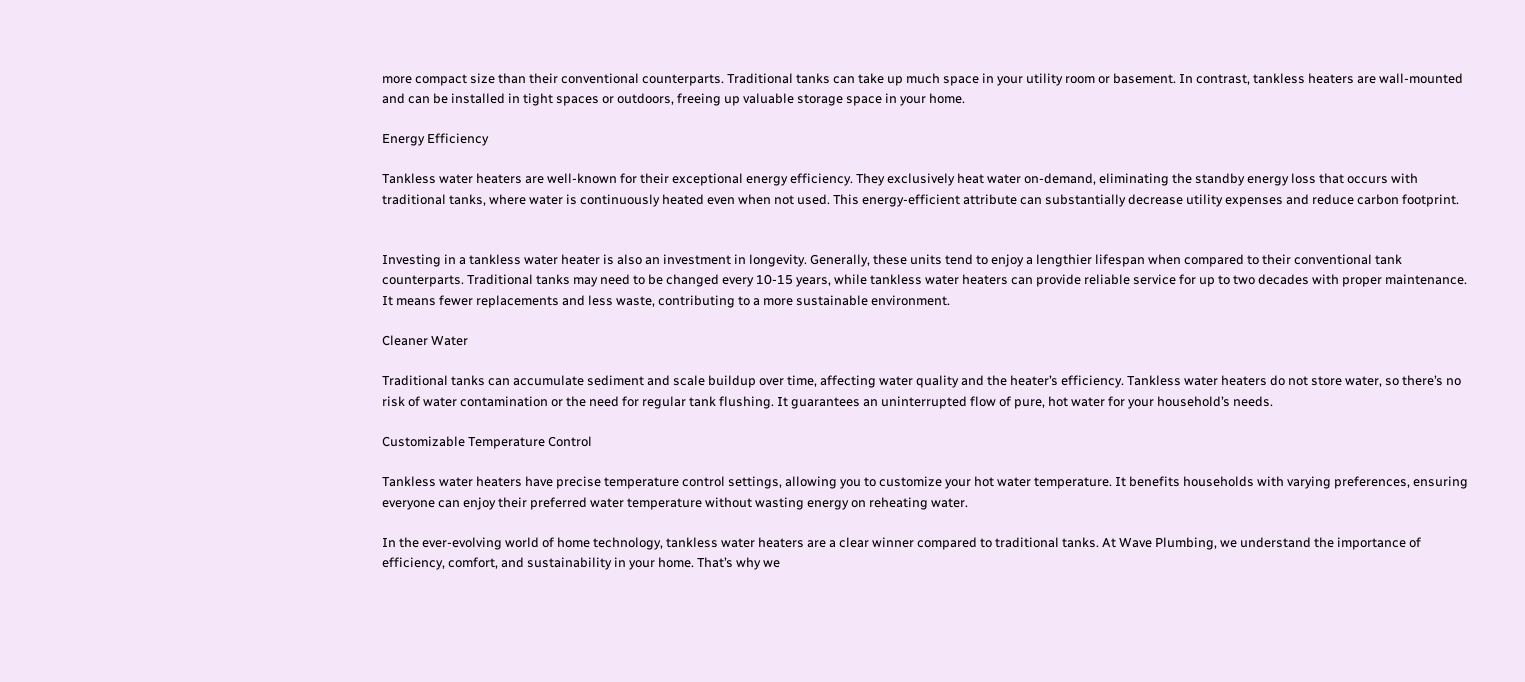more compact size than their conventional counterparts. Traditional tanks can take up much space in your utility room or basement. In contrast, tankless heaters are wall-mounted and can be installed in tight spaces or outdoors, freeing up valuable storage space in your home.

Energy Efficiency

Tankless water heaters are well-known for their exceptional energy efficiency. They exclusively heat water on-demand, eliminating the standby energy loss that occurs with traditional tanks, where water is continuously heated even when not used. This energy-efficient attribute can substantially decrease utility expenses and reduce carbon footprint.


Investing in a tankless water heater is also an investment in longevity. Generally, these units tend to enjoy a lengthier lifespan when compared to their conventional tank counterparts. Traditional tanks may need to be changed every 10-15 years, while tankless water heaters can provide reliable service for up to two decades with proper maintenance. It means fewer replacements and less waste, contributing to a more sustainable environment.

Cleaner Water

Traditional tanks can accumulate sediment and scale buildup over time, affecting water quality and the heater’s efficiency. Tankless water heaters do not store water, so there’s no risk of water contamination or the need for regular tank flushing. It guarantees an uninterrupted flow of pure, hot water for your household’s needs.

Customizable Temperature Control

Tankless water heaters have precise temperature control settings, allowing you to customize your hot water temperature. It benefits households with varying preferences, ensuring everyone can enjoy their preferred water temperature without wasting energy on reheating water.

In the ever-evolving world of home technology, tankless water heaters are a clear winner compared to traditional tanks. At Wave Plumbing, we understand the importance of efficiency, comfort, and sustainability in your home. That’s why we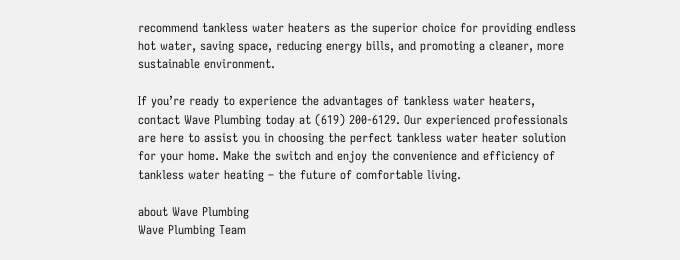recommend tankless water heaters as the superior choice for providing endless hot water, saving space, reducing energy bills, and promoting a cleaner, more sustainable environment.

If you’re ready to experience the advantages of tankless water heaters, contact Wave Plumbing today at (619) 200-6129. Our experienced professionals are here to assist you in choosing the perfect tankless water heater solution for your home. Make the switch and enjoy the convenience and efficiency of tankless water heating – the future of comfortable living.

about Wave Plumbing
Wave Plumbing Team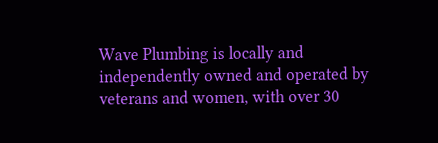Wave Plumbing is locally and independently owned and operated by veterans and women, with over 30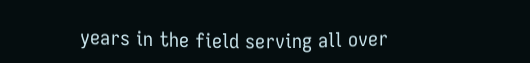years in the field serving all over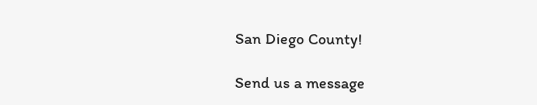San Diego County!

Send us a message